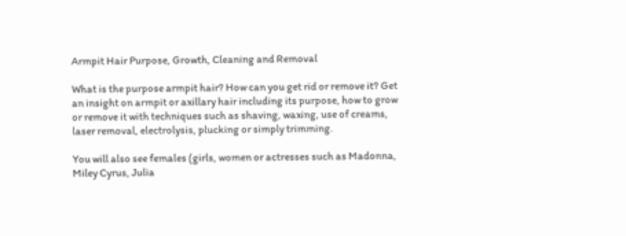Armpit Hair Purpose, Growth, Cleaning and Removal

What is the purpose armpit hair? How can you get rid or remove it? Get an insight on armpit or axillary hair including its purpose, how to grow or remove it with techniques such as shaving, waxing, use of creams, laser removal, electrolysis, plucking or simply trimming.

You will also see females (girls, women or actresses such as Madonna, Miley Cyrus, Julia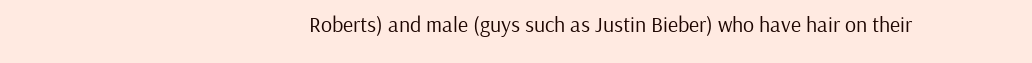Roberts) and male (guys such as Justin Bieber) who have hair on their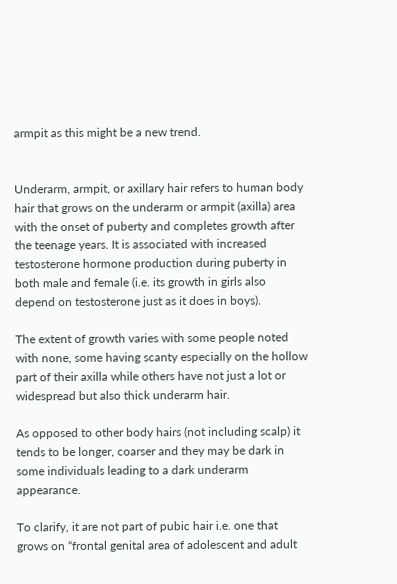armpit as this might be a new trend.


Underarm, armpit, or axillary hair refers to human body hair that grows on the underarm or armpit (axilla) area with the onset of puberty and completes growth after the teenage years. It is associated with increased testosterone hormone production during puberty in both male and female (i.e. its growth in girls also depend on testosterone just as it does in boys).

The extent of growth varies with some people noted with none, some having scanty especially on the hollow part of their axilla while others have not just a lot or widespread but also thick underarm hair.

As opposed to other body hairs (not including scalp) it tends to be longer, coarser and they may be dark in some individuals leading to a dark underarm appearance.

To clarify, it are not part of pubic hair i.e. one that grows on “frontal genital area of adolescent and adult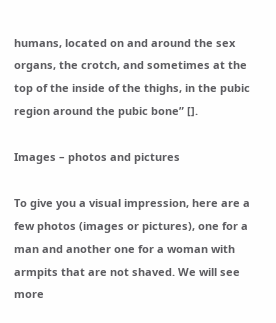humans, located on and around the sex organs, the crotch, and sometimes at the top of the inside of the thighs, in the pubic region around the pubic bone” [].

Images – photos and pictures

To give you a visual impression, here are a few photos (images or pictures), one for a man and another one for a woman with armpits that are not shaved. We will see more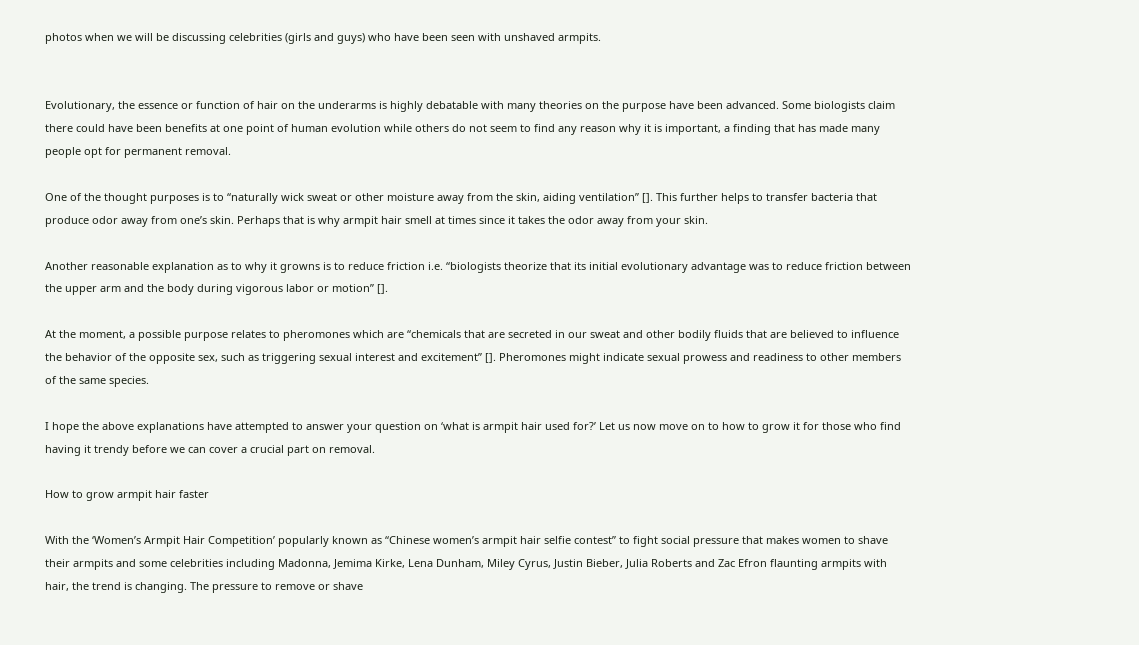photos when we will be discussing celebrities (girls and guys) who have been seen with unshaved armpits.


Evolutionary, the essence or function of hair on the underarms is highly debatable with many theories on the purpose have been advanced. Some biologists claim there could have been benefits at one point of human evolution while others do not seem to find any reason why it is important, a finding that has made many people opt for permanent removal.

One of the thought purposes is to “naturally wick sweat or other moisture away from the skin, aiding ventilation” []. This further helps to transfer bacteria that produce odor away from one’s skin. Perhaps that is why armpit hair smell at times since it takes the odor away from your skin.

Another reasonable explanation as to why it growns is to reduce friction i.e. “biologists theorize that its initial evolutionary advantage was to reduce friction between the upper arm and the body during vigorous labor or motion” [].

At the moment, a possible purpose relates to pheromones which are “chemicals that are secreted in our sweat and other bodily fluids that are believed to influence the behavior of the opposite sex, such as triggering sexual interest and excitement” []. Pheromones might indicate sexual prowess and readiness to other members of the same species.

I hope the above explanations have attempted to answer your question on ‘what is armpit hair used for?’ Let us now move on to how to grow it for those who find having it trendy before we can cover a crucial part on removal.

How to grow armpit hair faster

With the ‘Women’s Armpit Hair Competition’ popularly known as “Chinese women’s armpit hair selfie contest” to fight social pressure that makes women to shave their armpits and some celebrities including Madonna, Jemima Kirke, Lena Dunham, Miley Cyrus, Justin Bieber, Julia Roberts and Zac Efron flaunting armpits with hair, the trend is changing. The pressure to remove or shave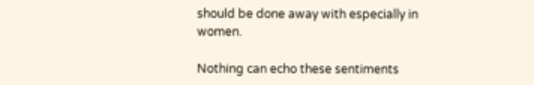should be done away with especially in women.

Nothing can echo these sentiments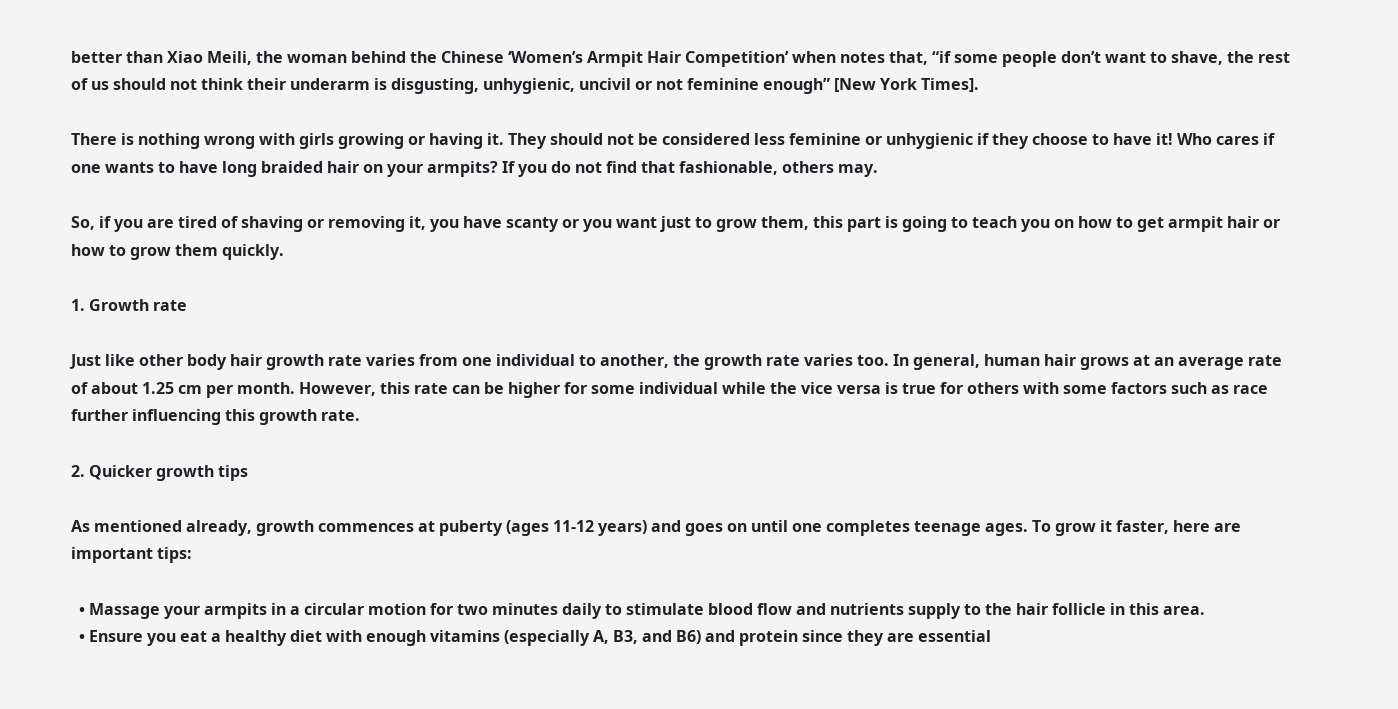better than Xiao Meili, the woman behind the Chinese ‘Women’s Armpit Hair Competition’ when notes that, “if some people don’t want to shave, the rest of us should not think their underarm is disgusting, unhygienic, uncivil or not feminine enough” [New York Times].

There is nothing wrong with girls growing or having it. They should not be considered less feminine or unhygienic if they choose to have it! Who cares if one wants to have long braided hair on your armpits? If you do not find that fashionable, others may.

So, if you are tired of shaving or removing it, you have scanty or you want just to grow them, this part is going to teach you on how to get armpit hair or how to grow them quickly.

1. Growth rate

Just like other body hair growth rate varies from one individual to another, the growth rate varies too. In general, human hair grows at an average rate of about 1.25 cm per month. However, this rate can be higher for some individual while the vice versa is true for others with some factors such as race further influencing this growth rate.

2. Quicker growth tips

As mentioned already, growth commences at puberty (ages 11-12 years) and goes on until one completes teenage ages. To grow it faster, here are important tips:

  • Massage your armpits in a circular motion for two minutes daily to stimulate blood flow and nutrients supply to the hair follicle in this area.
  • Ensure you eat a healthy diet with enough vitamins (especially A, B3, and B6) and protein since they are essential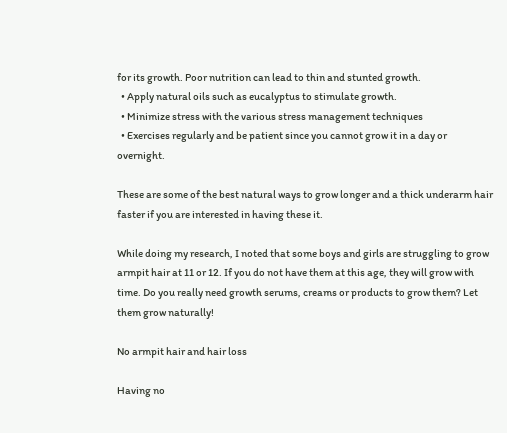for its growth. Poor nutrition can lead to thin and stunted growth.
  • Apply natural oils such as eucalyptus to stimulate growth.
  • Minimize stress with the various stress management techniques
  • Exercises regularly and be patient since you cannot grow it in a day or overnight.

These are some of the best natural ways to grow longer and a thick underarm hair faster if you are interested in having these it.

While doing my research, I noted that some boys and girls are struggling to grow armpit hair at 11 or 12. If you do not have them at this age, they will grow with time. Do you really need growth serums, creams or products to grow them? Let them grow naturally!

No armpit hair and hair loss

Having no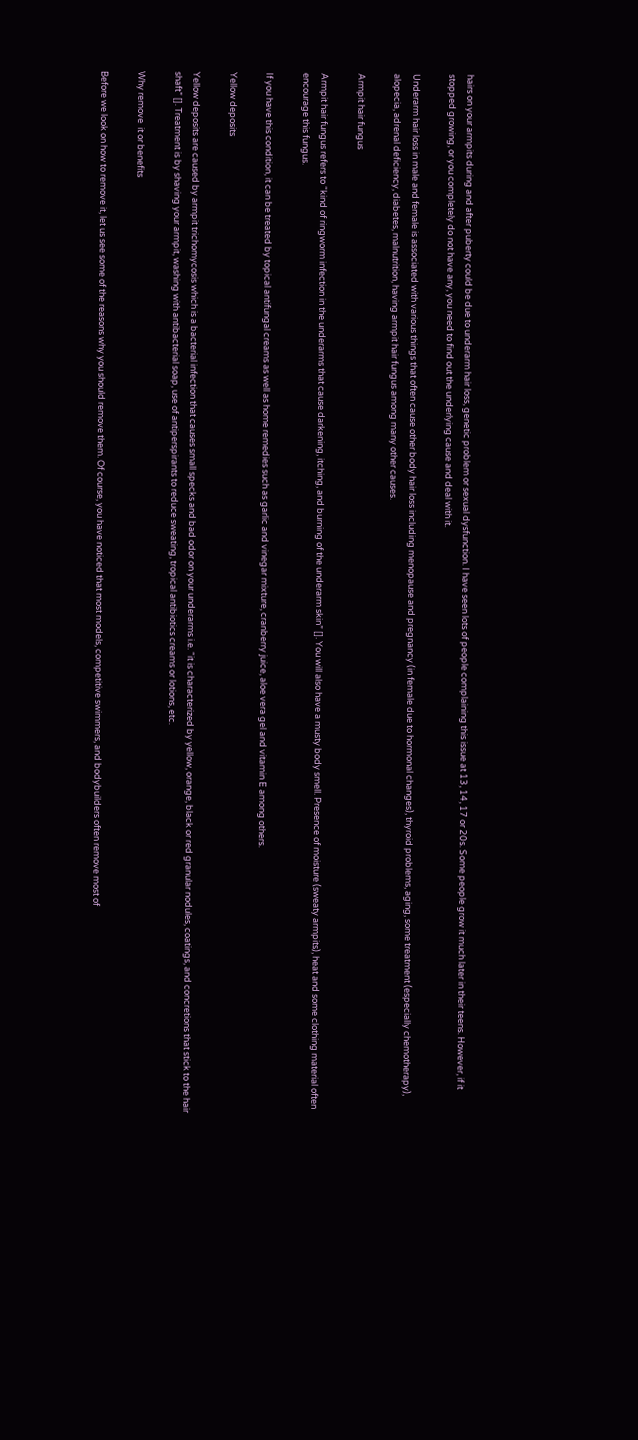hairs on your armpits during and after puberty could be due to underarm hair loss, genetic problem or sexual dysfunction. I have seen lots of people complaining this issue at 13, 14, 17 or 20s. Some people grow it much later in their teens. However, if it stopped growing, or you completely do not have any, you need to find out the underlying cause and deal with it.

Underarm hair loss in male and female is associated with various things that often cause other body hair loss including menopause and pregnancy (in female due to hormonal changes), thyroid problems, aging, some treatment (especially chemotherapy), alopecia, adrenal deficiency, diabetes, malnutrition, having armpit hair fungus among many other causes.

Armpit hair fungus

Armpit hair fungus refers to “kind of ringworm infection in the underarms that cause darkening, itching, and burning of the underarm skin” []. You will also have a musty body smell. Presence of moisture (sweaty armpits), heat and some clothing material often encourage this fungus.

If you have this condition, it can be treated by topical antifungal creams as well as home remedies such as garlic and vinegar mixture, cranberry juice, aloe vera gel and vitamin E among others.

Yellow deposits

Yellow deposits are caused by armpit trichomycosis which is a bacterial infection that causes small specks and bad odor on your underarms i.e. “it is characterized by yellow, orange, black or red granular nodules, coatings, and concretions that stick to the hair shaft” []. Treatment is by shaving your armpit, washing with antibacterial soap, use of antiperspirants to reduce sweating, tropical antibiotics creams or lotions, etc.

Why remove  it or benefits

Before we look on how to remove it, let us see some of the reasons why you should remove them. Of course, you have noticed that most models, competitive swimmers, and bodybuilders often remove most of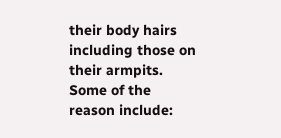their body hairs including those on their armpits. Some of the reason include: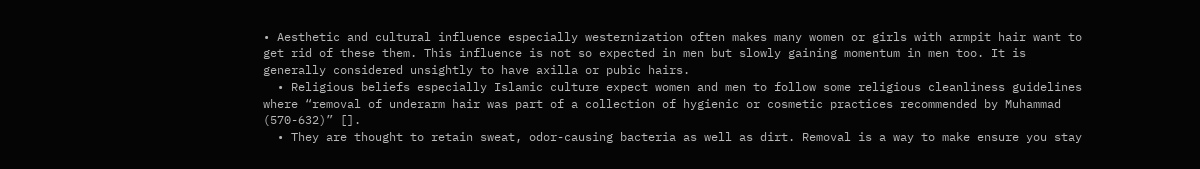• Aesthetic and cultural influence especially westernization often makes many women or girls with armpit hair want to get rid of these them. This influence is not so expected in men but slowly gaining momentum in men too. It is generally considered unsightly to have axilla or pubic hairs.
  • Religious beliefs especially Islamic culture expect women and men to follow some religious cleanliness guidelines where “removal of underarm hair was part of a collection of hygienic or cosmetic practices recommended by Muhammad (570-632)” [].
  • They are thought to retain sweat, odor-causing bacteria as well as dirt. Removal is a way to make ensure you stay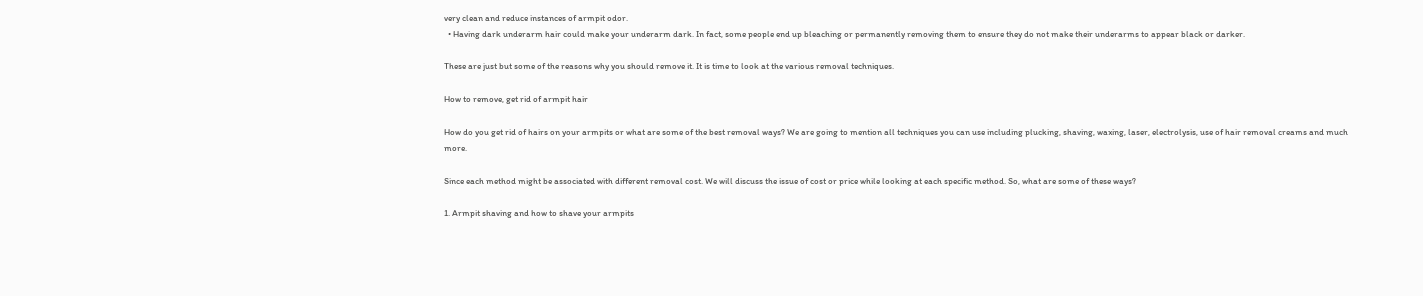very clean and reduce instances of armpit odor.
  • Having dark underarm hair could make your underarm dark. In fact, some people end up bleaching or permanently removing them to ensure they do not make their underarms to appear black or darker.

These are just but some of the reasons why you should remove it. It is time to look at the various removal techniques.

How to remove, get rid of armpit hair

How do you get rid of hairs on your armpits or what are some of the best removal ways? We are going to mention all techniques you can use including plucking, shaving, waxing, laser, electrolysis, use of hair removal creams and much more.

Since each method might be associated with different removal cost. We will discuss the issue of cost or price while looking at each specific method. So, what are some of these ways?

1. Armpit shaving and how to shave your armpits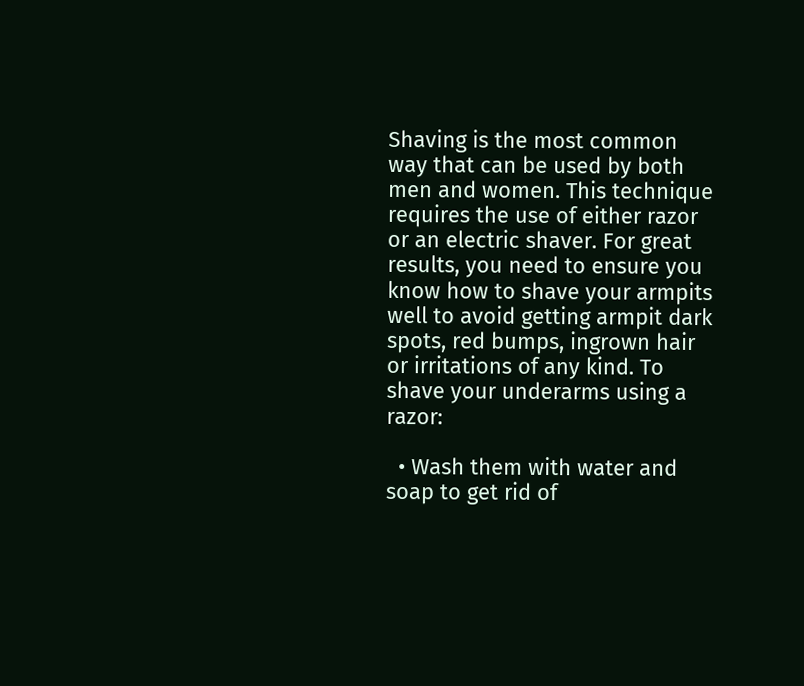Shaving is the most common way that can be used by both men and women. This technique requires the use of either razor or an electric shaver. For great results, you need to ensure you know how to shave your armpits well to avoid getting armpit dark spots, red bumps, ingrown hair or irritations of any kind. To shave your underarms using a razor:

  • Wash them with water and soap to get rid of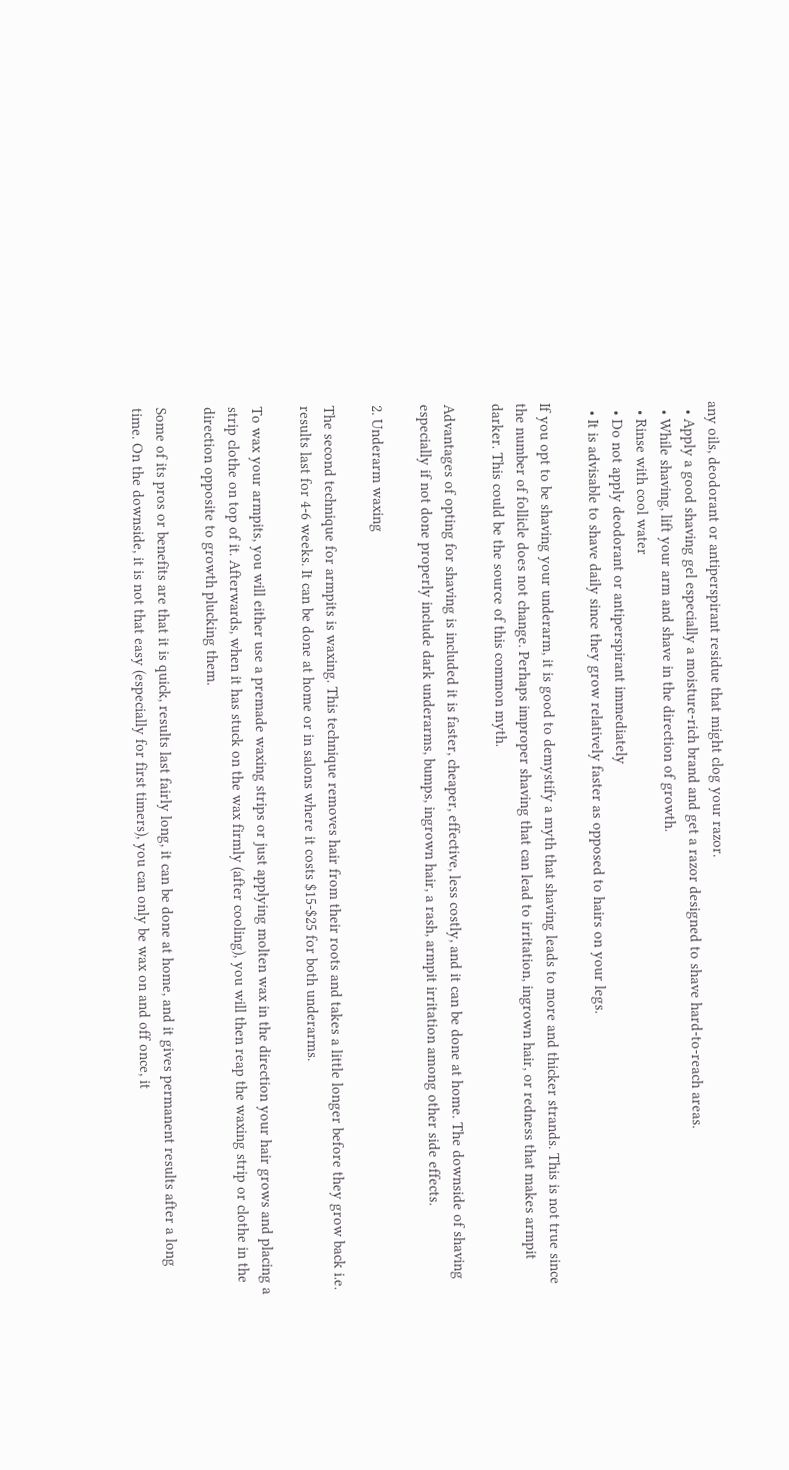any oils, deodorant or antiperspirant residue that might clog your razor.
  • Apply a good shaving gel especially a moisture-rich brand and get a razor designed to shave hard-to-reach areas.
  • While shaving, lift your arm and shave in the direction of growth.
  • Rinse with cool water
  • Do not apply deodorant or antiperspirant immediately
  • It is advisable to shave daily since they grow relatively faster as opposed to hairs on your legs.

If you opt to be shaving your underarm, it is good to demystify a myth that shaving leads to more and thicker strands. This is not true since the number of follicle does not change. Perhaps improper shaving that can lead to irritation, ingrown hair, or redness that makes armpit darker. This could be the source of this common myth.

Advantages of opting for shaving is included it is faster, cheaper, effective, less costly, and it can be done at home. The downside of shaving especially if not done properly include dark underarms, bumps, ingrown hair, a rash, armpit irritation among other side effects.

2. Underarm waxing

The second technique for armpits is waxing. This technique removes hair from their roots and takes a little longer before they grow back i.e. results last for 4-6 weeks. It can be done at home or in salons where it costs $15-$25 for both underarms.

To wax your armpits, you will either use a premade waxing strips or just applying molten wax in the direction your hair grows and placing a strip clothe on top of it. Afterwards, when it has stuck on the wax firmly (after cooling), you will then reap the waxing strip or clothe in the direction opposite to growth plucking them.

Some of its pros or benefits are that it is quick, results last fairly long, it can be done at home, and it gives permanent results after a long time. On the downside, it is not that easy (especially for first timers), you can only be wax on and off once, it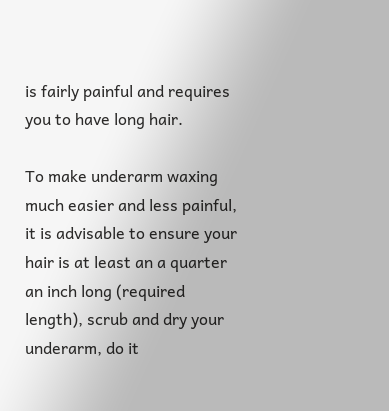is fairly painful and requires you to have long hair.

To make underarm waxing much easier and less painful, it is advisable to ensure your hair is at least an a quarter an inch long (required length), scrub and dry your underarm, do it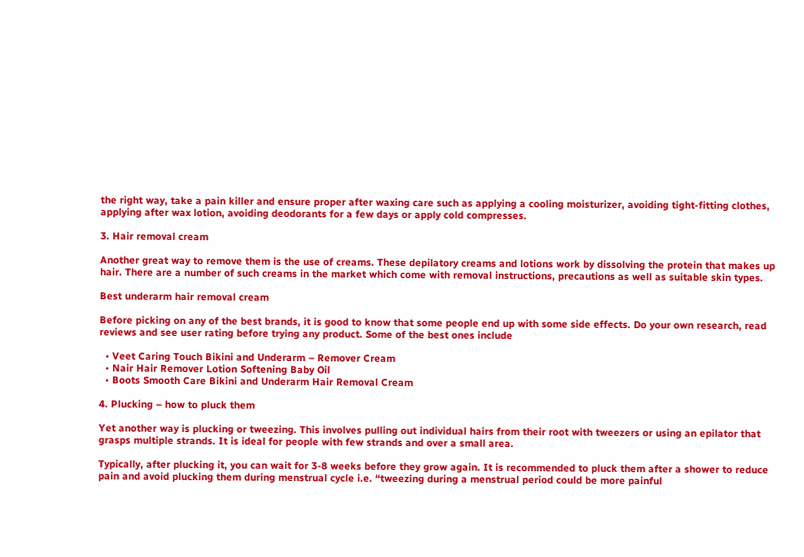the right way, take a pain killer and ensure proper after waxing care such as applying a cooling moisturizer, avoiding tight-fitting clothes, applying after wax lotion, avoiding deodorants for a few days or apply cold compresses.

3. Hair removal cream

Another great way to remove them is the use of creams. These depilatory creams and lotions work by dissolving the protein that makes up hair. There are a number of such creams in the market which come with removal instructions, precautions as well as suitable skin types.

Best underarm hair removal cream

Before picking on any of the best brands, it is good to know that some people end up with some side effects. Do your own research, read reviews and see user rating before trying any product. Some of the best ones include

  • Veet Caring Touch Bikini and Underarm – Remover Cream
  • Nair Hair Remover Lotion Softening Baby Oil
  • Boots Smooth Care Bikini and Underarm Hair Removal Cream

4. Plucking – how to pluck them

Yet another way is plucking or tweezing. This involves pulling out individual hairs from their root with tweezers or using an epilator that grasps multiple strands. It is ideal for people with few strands and over a small area.

Typically, after plucking it, you can wait for 3-8 weeks before they grow again. It is recommended to pluck them after a shower to reduce pain and avoid plucking them during menstrual cycle i.e. “tweezing during a menstrual period could be more painful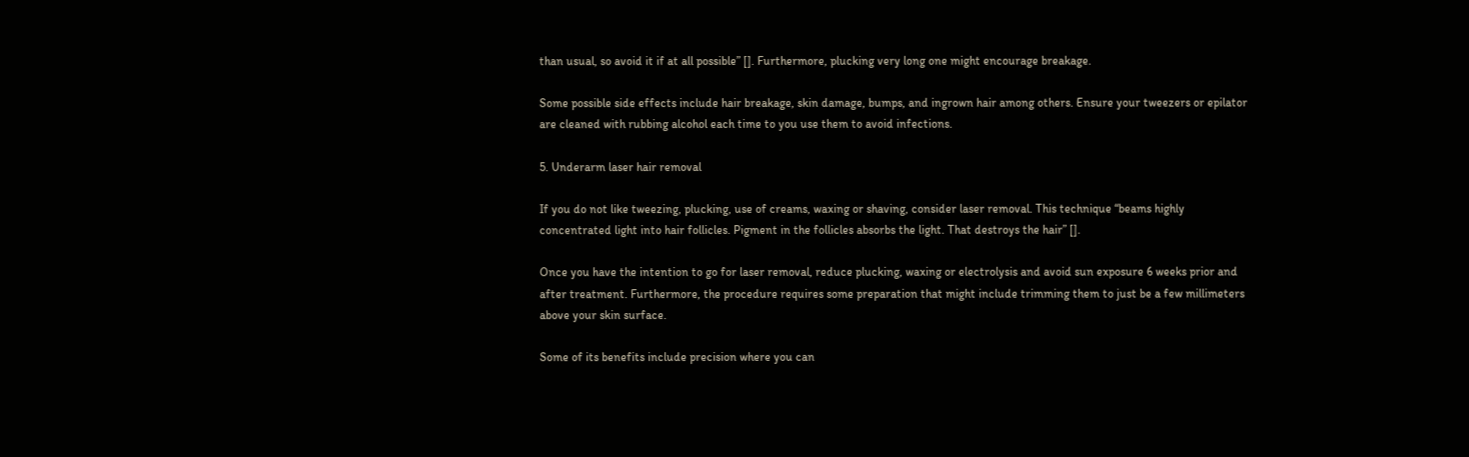than usual, so avoid it if at all possible” []. Furthermore, plucking very long one might encourage breakage.

Some possible side effects include hair breakage, skin damage, bumps, and ingrown hair among others. Ensure your tweezers or epilator are cleaned with rubbing alcohol each time to you use them to avoid infections.

5. Underarm laser hair removal

If you do not like tweezing, plucking, use of creams, waxing or shaving, consider laser removal. This technique “beams highly concentrated light into hair follicles. Pigment in the follicles absorbs the light. That destroys the hair” [].

Once you have the intention to go for laser removal, reduce plucking, waxing or electrolysis and avoid sun exposure 6 weeks prior and after treatment. Furthermore, the procedure requires some preparation that might include trimming them to just be a few millimeters above your skin surface.

Some of its benefits include precision where you can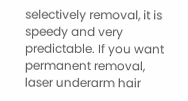selectively removal, it is speedy and very predictable. If you want permanent removal, laser underarm hair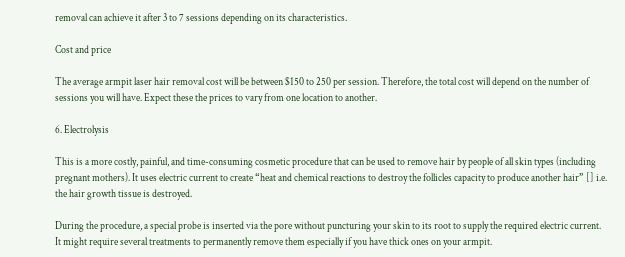removal can achieve it after 3 to 7 sessions depending on its characteristics.

Cost and price

The average armpit laser hair removal cost will be between $150 to 250 per session. Therefore, the total cost will depend on the number of sessions you will have. Expect these the prices to vary from one location to another.

6. Electrolysis

This is a more costly, painful, and time-consuming cosmetic procedure that can be used to remove hair by people of all skin types (including pregnant mothers). It uses electric current to create “heat and chemical reactions to destroy the follicles capacity to produce another hair” [] i.e. the hair growth tissue is destroyed.

During the procedure, a special probe is inserted via the pore without puncturing your skin to its root to supply the required electric current. It might require several treatments to permanently remove them especially if you have thick ones on your armpit.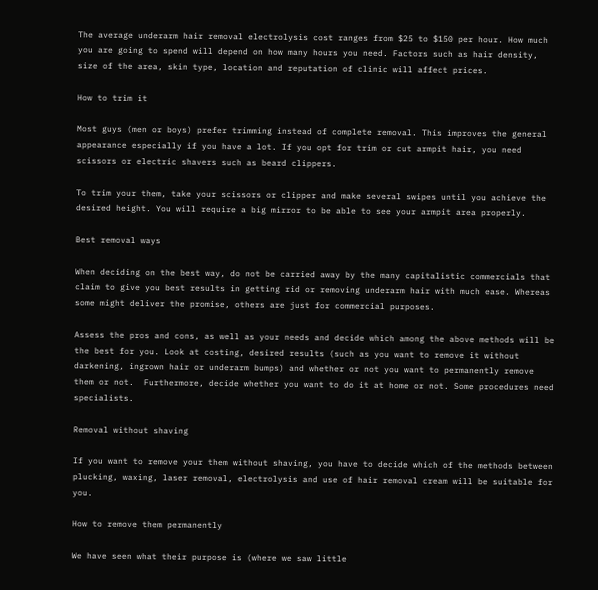The average underarm hair removal electrolysis cost ranges from $25 to $150 per hour. How much you are going to spend will depend on how many hours you need. Factors such as hair density, size of the area, skin type, location and reputation of clinic will affect prices.

How to trim it

Most guys (men or boys) prefer trimming instead of complete removal. This improves the general appearance especially if you have a lot. If you opt for trim or cut armpit hair, you need scissors or electric shavers such as beard clippers.

To trim your them, take your scissors or clipper and make several swipes until you achieve the desired height. You will require a big mirror to be able to see your armpit area properly.

Best removal ways

When deciding on the best way, do not be carried away by the many capitalistic commercials that claim to give you best results in getting rid or removing underarm hair with much ease. Whereas some might deliver the promise, others are just for commercial purposes.

Assess the pros and cons, as well as your needs and decide which among the above methods will be the best for you. Look at costing, desired results (such as you want to remove it without darkening, ingrown hair or underarm bumps) and whether or not you want to permanently remove them or not.  Furthermore, decide whether you want to do it at home or not. Some procedures need specialists.

Removal without shaving

If you want to remove your them without shaving, you have to decide which of the methods between plucking, waxing, laser removal, electrolysis and use of hair removal cream will be suitable for you.

How to remove them permanently

We have seen what their purpose is (where we saw little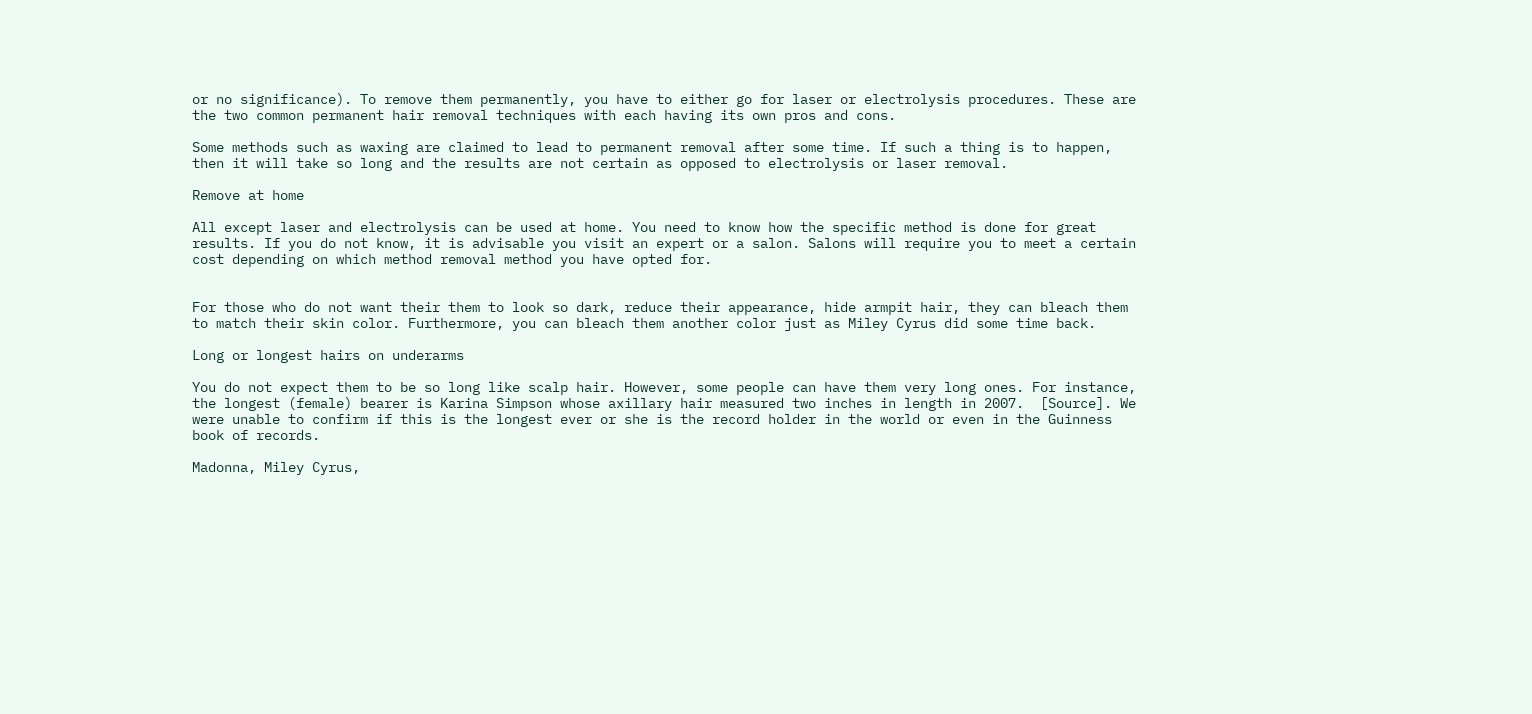or no significance). To remove them permanently, you have to either go for laser or electrolysis procedures. These are the two common permanent hair removal techniques with each having its own pros and cons.

Some methods such as waxing are claimed to lead to permanent removal after some time. If such a thing is to happen, then it will take so long and the results are not certain as opposed to electrolysis or laser removal.

Remove at home

All except laser and electrolysis can be used at home. You need to know how the specific method is done for great results. If you do not know, it is advisable you visit an expert or a salon. Salons will require you to meet a certain cost depending on which method removal method you have opted for.


For those who do not want their them to look so dark, reduce their appearance, hide armpit hair, they can bleach them to match their skin color. Furthermore, you can bleach them another color just as Miley Cyrus did some time back.

Long or longest hairs on underarms

You do not expect them to be so long like scalp hair. However, some people can have them very long ones. For instance, the longest (female) bearer is Karina Simpson whose axillary hair measured two inches in length in 2007.  [Source]. We were unable to confirm if this is the longest ever or she is the record holder in the world or even in the Guinness book of records.

Madonna, Miley Cyrus,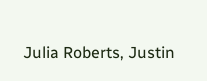Julia Roberts, Justin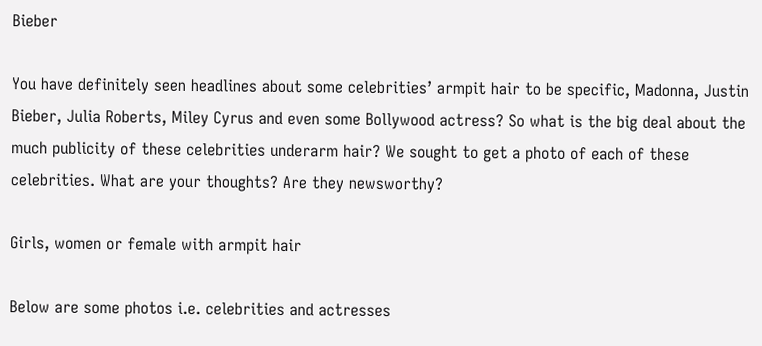Bieber

You have definitely seen headlines about some celebrities’ armpit hair to be specific, Madonna, Justin Bieber, Julia Roberts, Miley Cyrus and even some Bollywood actress? So what is the big deal about the much publicity of these celebrities underarm hair? We sought to get a photo of each of these celebrities. What are your thoughts? Are they newsworthy?

Girls, women or female with armpit hair

Below are some photos i.e. celebrities and actresses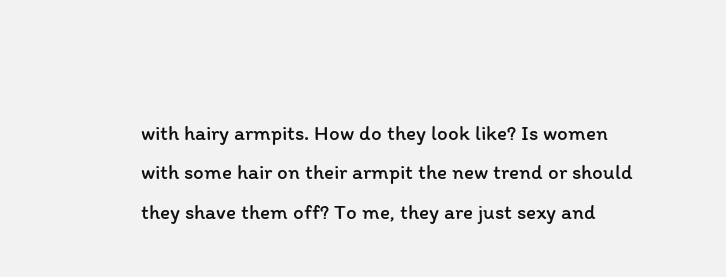with hairy armpits. How do they look like? Is women with some hair on their armpit the new trend or should they shave them off? To me, they are just sexy and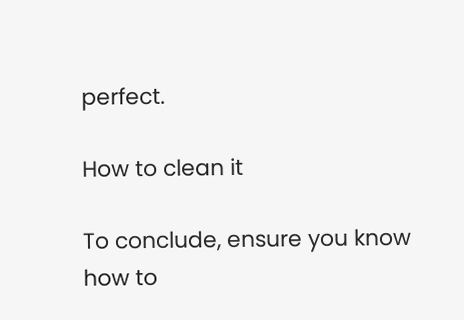perfect.

How to clean it

To conclude, ensure you know how to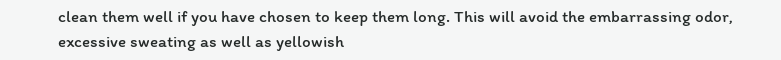clean them well if you have chosen to keep them long. This will avoid the embarrassing odor, excessive sweating as well as yellowish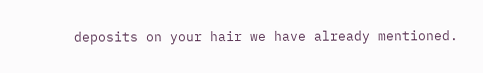deposits on your hair we have already mentioned.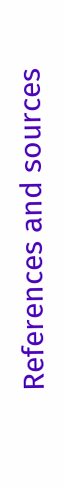References and sources